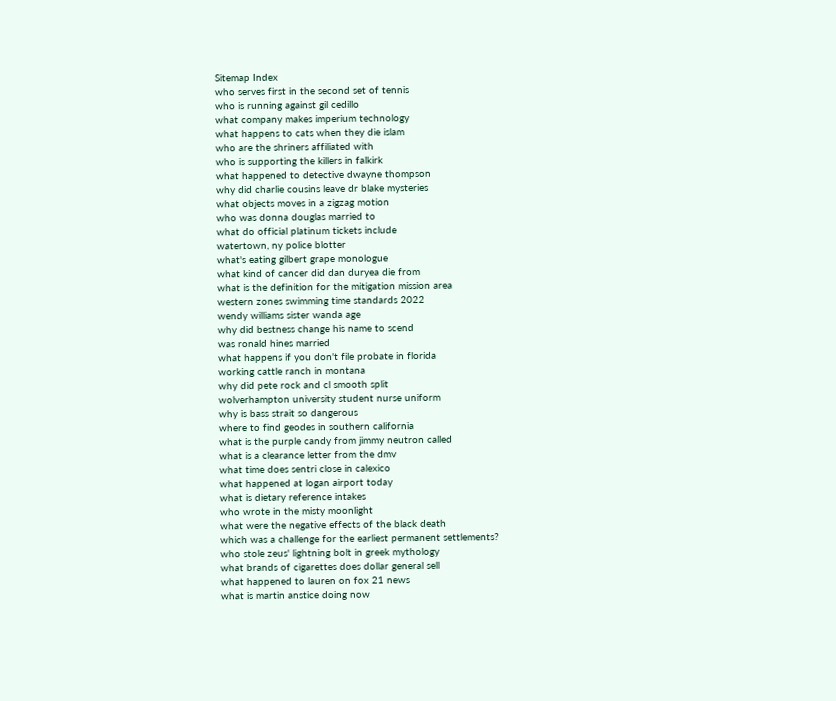Sitemap Index
who serves first in the second set of tennis
who is running against gil cedillo
what company makes imperium technology
what happens to cats when they die islam
who are the shriners affiliated with
who is supporting the killers in falkirk
what happened to detective dwayne thompson
why did charlie cousins leave dr blake mysteries
what objects moves in a zigzag motion
who was donna douglas married to
what do official platinum tickets include
watertown, ny police blotter
what's eating gilbert grape monologue
what kind of cancer did dan duryea die from
what is the definition for the mitigation mission area
western zones swimming time standards 2022
wendy williams sister wanda age
why did bestness change his name to scend
was ronald hines married
what happens if you don't file probate in florida
working cattle ranch in montana
why did pete rock and cl smooth split
wolverhampton university student nurse uniform
why is bass strait so dangerous
where to find geodes in southern california
what is the purple candy from jimmy neutron called
what is a clearance letter from the dmv
what time does sentri close in calexico
what happened at logan airport today
what is dietary reference intakes
who wrote in the misty moonlight
what were the negative effects of the black death
which was a challenge for the earliest permanent settlements?
who stole zeus' lightning bolt in greek mythology
what brands of cigarettes does dollar general sell
what happened to lauren on fox 21 news
what is martin anstice doing now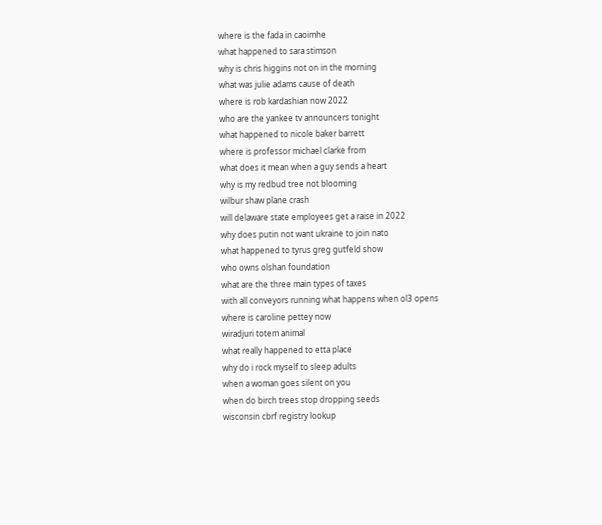where is the fada in caoimhe
what happened to sara stimson
why is chris higgins not on in the morning
what was julie adams cause of death
where is rob kardashian now 2022
who are the yankee tv announcers tonight
what happened to nicole baker barrett
where is professor michael clarke from
what does it mean when a guy sends a heart
why is my redbud tree not blooming
wilbur shaw plane crash
will delaware state employees get a raise in 2022
why does putin not want ukraine to join nato
what happened to tyrus greg gutfeld show
who owns olshan foundation
what are the three main types of taxes
with all conveyors running what happens when ol3 opens
where is caroline pettey now
wiradjuri totem animal
what really happened to etta place
why do i rock myself to sleep adults
when a woman goes silent on you
when do birch trees stop dropping seeds
wisconsin cbrf registry lookup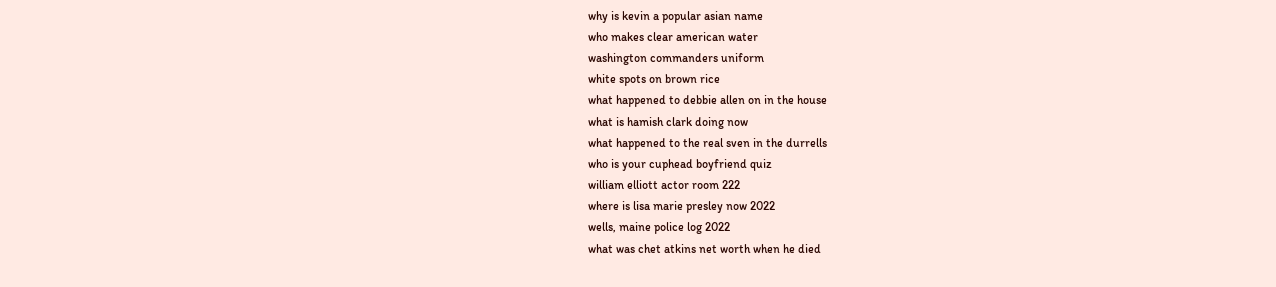why is kevin a popular asian name
who makes clear american water
washington commanders uniform
white spots on brown rice
what happened to debbie allen on in the house
what is hamish clark doing now
what happened to the real sven in the durrells
who is your cuphead boyfriend quiz
william elliott actor room 222
where is lisa marie presley now 2022
wells, maine police log 2022
what was chet atkins net worth when he died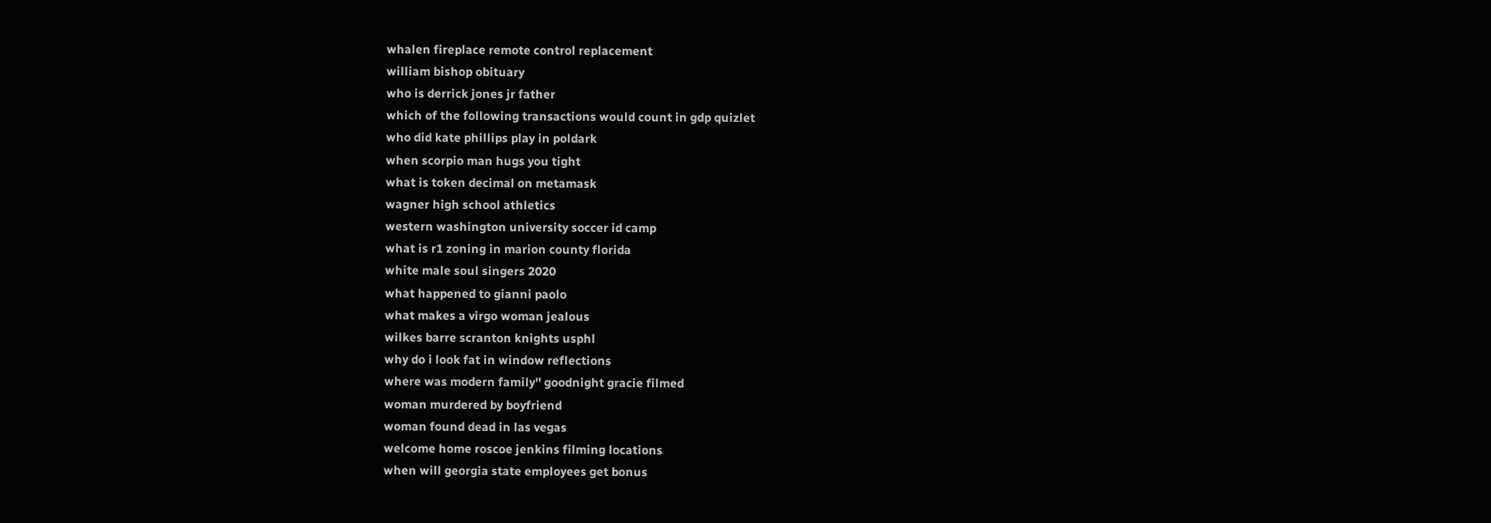whalen fireplace remote control replacement
william bishop obituary
who is derrick jones jr father
which of the following transactions would count in gdp quizlet
who did kate phillips play in poldark
when scorpio man hugs you tight
what is token decimal on metamask
wagner high school athletics
western washington university soccer id camp
what is r1 zoning in marion county florida
white male soul singers 2020
what happened to gianni paolo
what makes a virgo woman jealous
wilkes barre scranton knights usphl
why do i look fat in window reflections
where was modern family'' goodnight gracie filmed
woman murdered by boyfriend
woman found dead in las vegas
welcome home roscoe jenkins filming locations
when will georgia state employees get bonus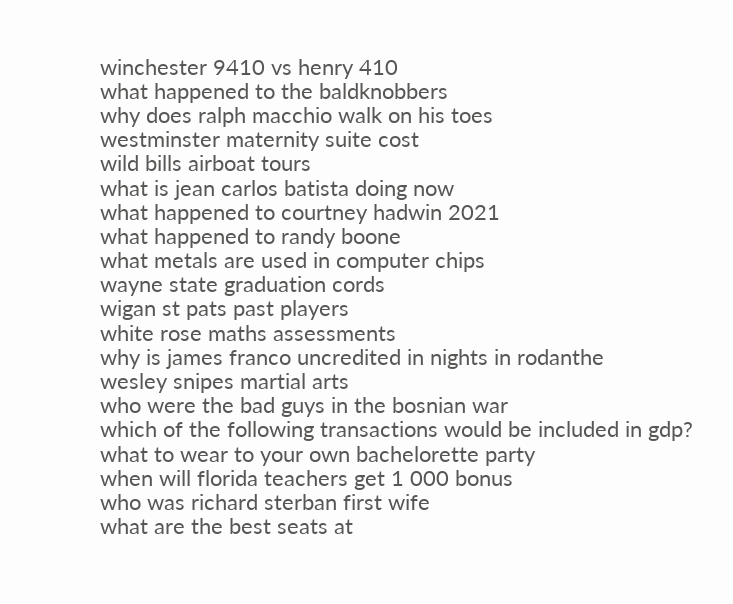winchester 9410 vs henry 410
what happened to the baldknobbers
why does ralph macchio walk on his toes
westminster maternity suite cost
wild bills airboat tours
what is jean carlos batista doing now
what happened to courtney hadwin 2021
what happened to randy boone
what metals are used in computer chips
wayne state graduation cords
wigan st pats past players
white rose maths assessments
why is james franco uncredited in nights in rodanthe
wesley snipes martial arts
who were the bad guys in the bosnian war
which of the following transactions would be included in gdp?
what to wear to your own bachelorette party
when will florida teachers get 1 000 bonus
who was richard sterban first wife
what are the best seats at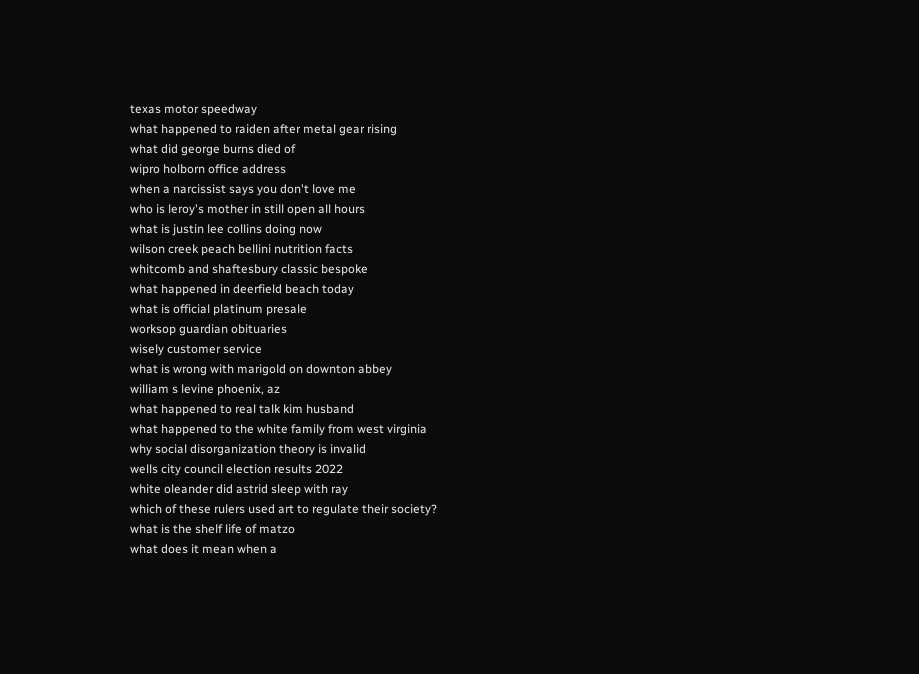texas motor speedway
what happened to raiden after metal gear rising
what did george burns died of
wipro holborn office address
when a narcissist says you don't love me
who is leroy's mother in still open all hours
what is justin lee collins doing now
wilson creek peach bellini nutrition facts
whitcomb and shaftesbury classic bespoke
what happened in deerfield beach today
what is official platinum presale
worksop guardian obituaries
wisely customer service
what is wrong with marigold on downton abbey
william s levine phoenix, az
what happened to real talk kim husband
what happened to the white family from west virginia
why social disorganization theory is invalid
wells city council election results 2022
white oleander did astrid sleep with ray
which of these rulers used art to regulate their society?
what is the shelf life of matzo
what does it mean when a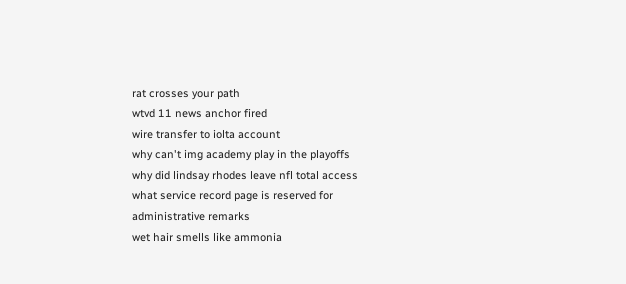rat crosses your path
wtvd 11 news anchor fired
wire transfer to iolta account
why can't img academy play in the playoffs
why did lindsay rhodes leave nfl total access
what service record page is reserved for administrative remarks
wet hair smells like ammonia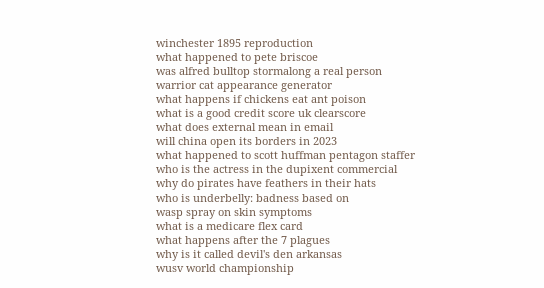winchester 1895 reproduction
what happened to pete briscoe
was alfred bulltop stormalong a real person
warrior cat appearance generator
what happens if chickens eat ant poison
what is a good credit score uk clearscore
what does external mean in email
will china open its borders in 2023
what happened to scott huffman pentagon staffer
who is the actress in the dupixent commercial
why do pirates have feathers in their hats
who is underbelly: badness based on
wasp spray on skin symptoms
what is a medicare flex card
what happens after the 7 plagues
why is it called devil's den arkansas
wusv world championship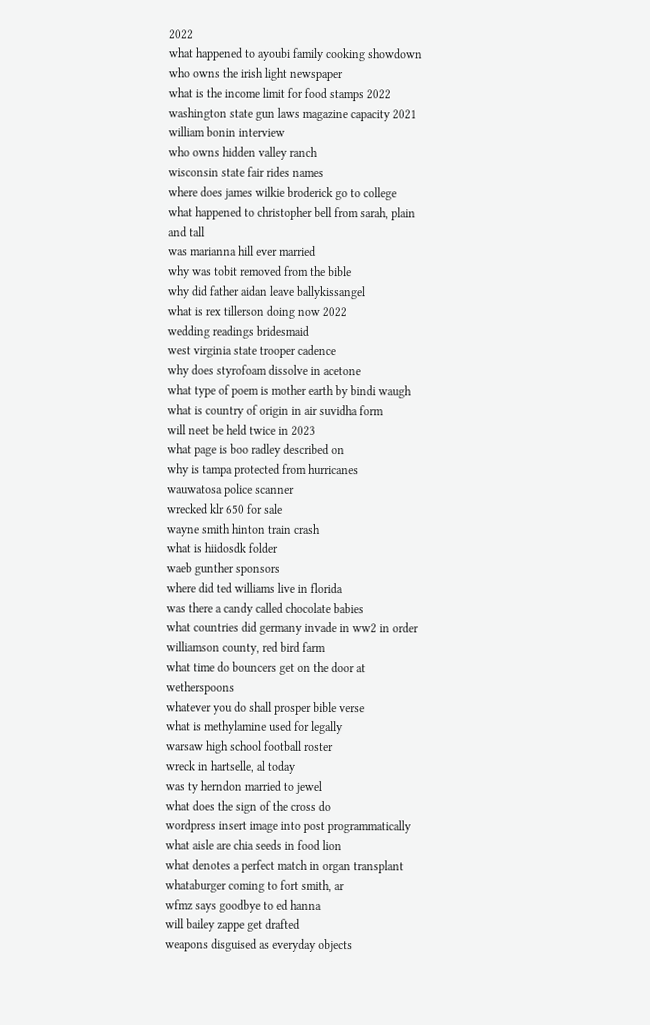2022
what happened to ayoubi family cooking showdown
who owns the irish light newspaper
what is the income limit for food stamps 2022
washington state gun laws magazine capacity 2021
william bonin interview
who owns hidden valley ranch
wisconsin state fair rides names
where does james wilkie broderick go to college
what happened to christopher bell from sarah, plain and tall
was marianna hill ever married
why was tobit removed from the bible
why did father aidan leave ballykissangel
what is rex tillerson doing now 2022
wedding readings bridesmaid
west virginia state trooper cadence
why does styrofoam dissolve in acetone
what type of poem is mother earth by bindi waugh
what is country of origin in air suvidha form
will neet be held twice in 2023
what page is boo radley described on
why is tampa protected from hurricanes
wauwatosa police scanner
wrecked klr 650 for sale
wayne smith hinton train crash
what is hiidosdk folder
waeb gunther sponsors
where did ted williams live in florida
was there a candy called chocolate babies
what countries did germany invade in ww2 in order
williamson county, red bird farm
what time do bouncers get on the door at wetherspoons
whatever you do shall prosper bible verse
what is methylamine used for legally
warsaw high school football roster
wreck in hartselle, al today
was ty herndon married to jewel
what does the sign of the cross do
wordpress insert image into post programmatically
what aisle are chia seeds in food lion
what denotes a perfect match in organ transplant
whataburger coming to fort smith, ar
wfmz says goodbye to ed hanna
will bailey zappe get drafted
weapons disguised as everyday objects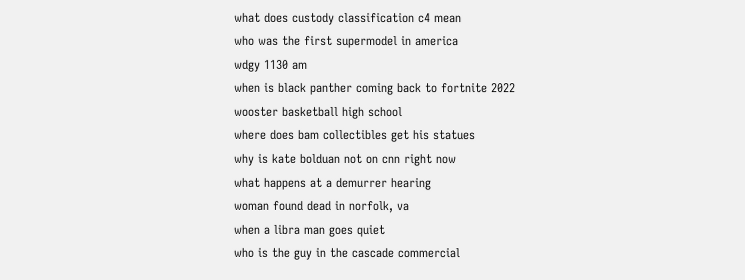what does custody classification c4 mean
who was the first supermodel in america
wdgy 1130 am
when is black panther coming back to fortnite 2022
wooster basketball high school
where does bam collectibles get his statues
why is kate bolduan not on cnn right now
what happens at a demurrer hearing
woman found dead in norfolk, va
when a libra man goes quiet
who is the guy in the cascade commercial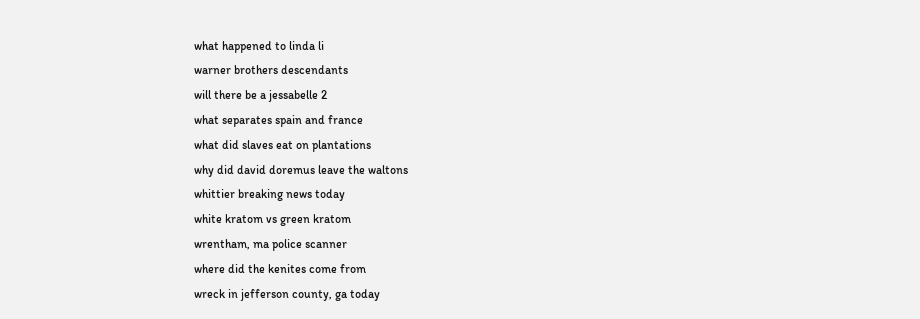what happened to linda li
warner brothers descendants
will there be a jessabelle 2
what separates spain and france
what did slaves eat on plantations
why did david doremus leave the waltons
whittier breaking news today
white kratom vs green kratom
wrentham, ma police scanner
where did the kenites come from
wreck in jefferson county, ga today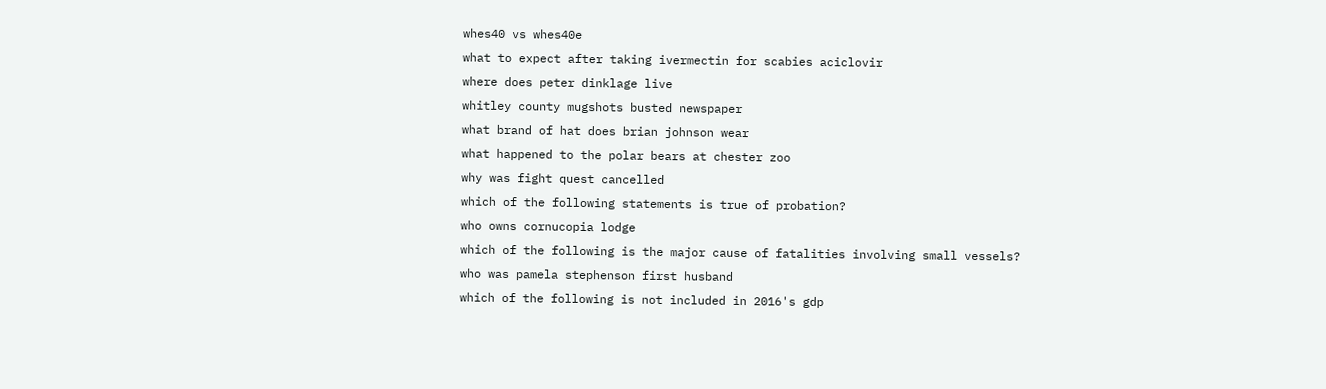whes40 vs whes40e
what to expect after taking ivermectin for scabies aciclovir
where does peter dinklage live
whitley county mugshots busted newspaper
what brand of hat does brian johnson wear
what happened to the polar bears at chester zoo
why was fight quest cancelled
which of the following statements is true of probation?
who owns cornucopia lodge
which of the following is the major cause of fatalities involving small vessels?
who was pamela stephenson first husband
which of the following is not included in 2016's gdp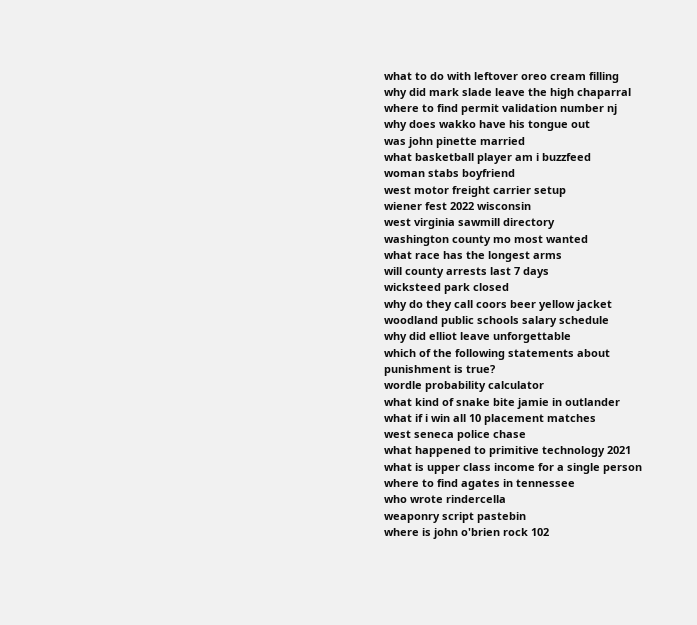what to do with leftover oreo cream filling
why did mark slade leave the high chaparral
where to find permit validation number nj
why does wakko have his tongue out
was john pinette married
what basketball player am i buzzfeed
woman stabs boyfriend
west motor freight carrier setup
wiener fest 2022 wisconsin
west virginia sawmill directory
washington county mo most wanted
what race has the longest arms
will county arrests last 7 days
wicksteed park closed
why do they call coors beer yellow jacket
woodland public schools salary schedule
why did elliot leave unforgettable
which of the following statements about punishment is true?
wordle probability calculator
what kind of snake bite jamie in outlander
what if i win all 10 placement matches
west seneca police chase
what happened to primitive technology 2021
what is upper class income for a single person
where to find agates in tennessee
who wrote rindercella
weaponry script pastebin
where is john o'brien rock 102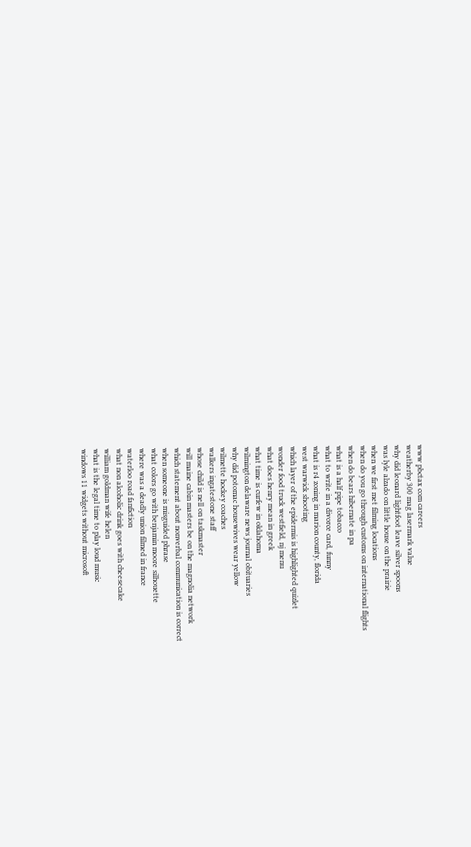www pbctax com careers
weatherby 300 mag lasermark value
why did leonard lightfoot leave silver spoons
was lyle alzado on little house on the prairie
when we first met filming locations
when do you go through customs on international flights
when do bears hibernate in pa
what is a half pipe tobacco
what to write in a divorce card, funny
what is r4 zoning in marion county, florida
west warwick shooting
which layer of the epidermis is highlighted quizlet
wonder food truck westfield, nj menu
what does henry mean in greek
what time is curfew in oklahoma
wilmington delaware news journal obituaries
why did potomac housewives wear yellow
wilmette hockey coaches
walkers ingatestone staff
whose child is nell on taskmaster
will maine cabin masters be on the magnolia network
which statement about nonverbal communication is correct
when someone is misguided phrase
what colors go with benjamin moore silhouette
where was a deadly union filmed in france
waterloo road fanfiction
what non alcoholic drink goes with cheesecake
william goldman wife helen
what is the legal time to play loud music
windows 11 widgets without microsoft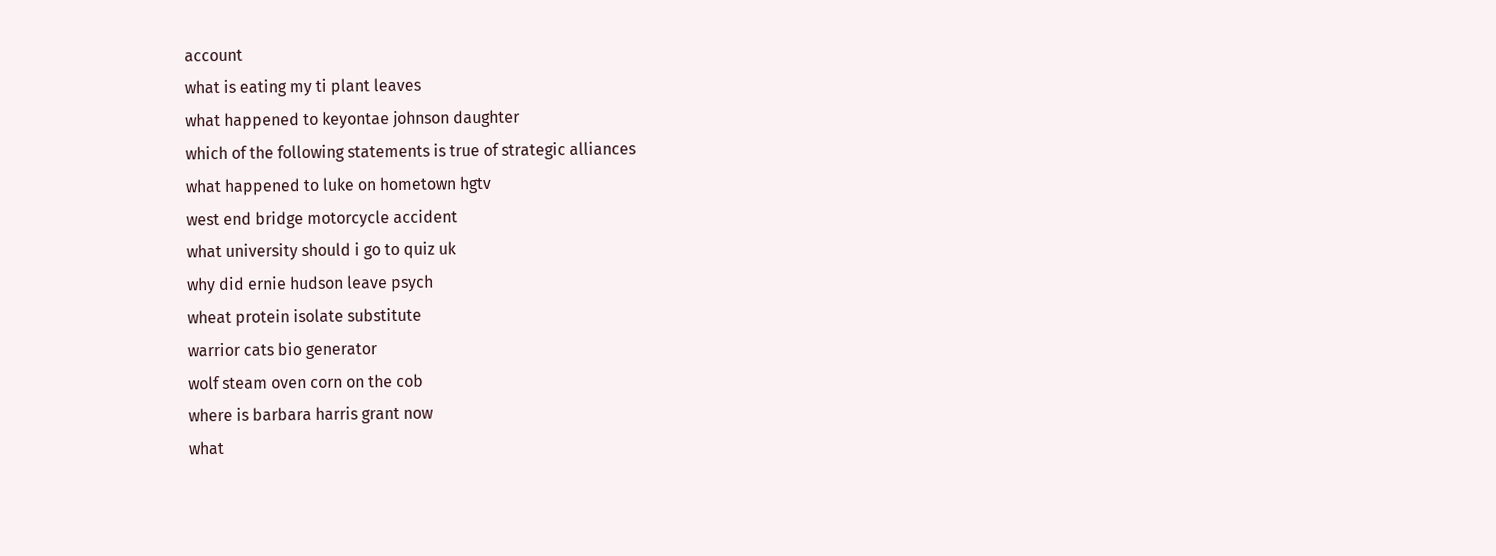account
what is eating my ti plant leaves
what happened to keyontae johnson daughter
which of the following statements is true of strategic alliances
what happened to luke on hometown hgtv
west end bridge motorcycle accident
what university should i go to quiz uk
why did ernie hudson leave psych
wheat protein isolate substitute
warrior cats bio generator
wolf steam oven corn on the cob
where is barbara harris grant now
what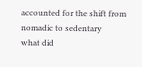accounted for the shift from nomadic to sedentary
what did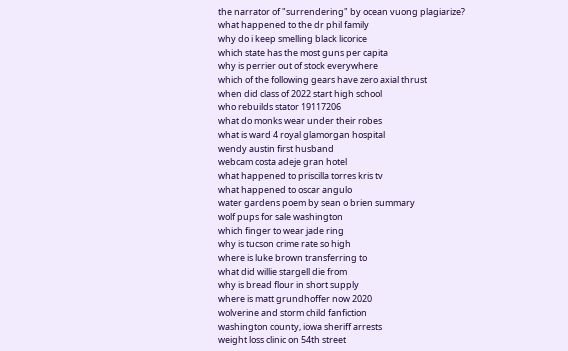the narrator of "surrendering" by ocean vuong plagiarize?
what happened to the dr phil family
why do i keep smelling black licorice
which state has the most guns per capita
why is perrier out of stock everywhere
which of the following gears have zero axial thrust
when did class of 2022 start high school
who rebuilds stator 19117206
what do monks wear under their robes
what is ward 4 royal glamorgan hospital
wendy austin first husband
webcam costa adeje gran hotel
what happened to priscilla torres kris tv
what happened to oscar angulo
water gardens poem by sean o brien summary
wolf pups for sale washington
which finger to wear jade ring
why is tucson crime rate so high
where is luke brown transferring to
what did willie stargell die from
why is bread flour in short supply
where is matt grundhoffer now 2020
wolverine and storm child fanfiction
washington county, iowa sheriff arrests
weight loss clinic on 54th street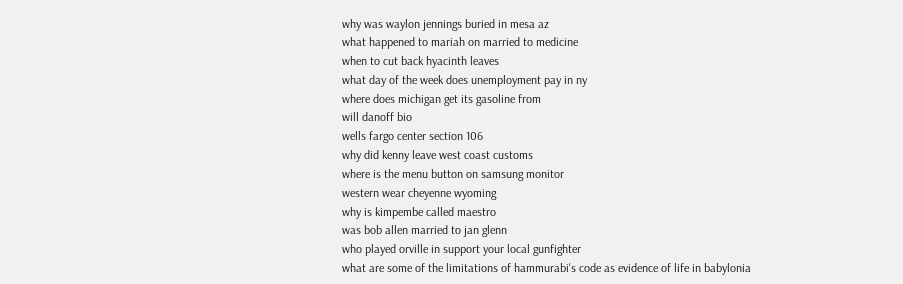why was waylon jennings buried in mesa az
what happened to mariah on married to medicine
when to cut back hyacinth leaves
what day of the week does unemployment pay in ny
where does michigan get its gasoline from
will danoff bio
wells fargo center section 106
why did kenny leave west coast customs
where is the menu button on samsung monitor
western wear cheyenne wyoming
why is kimpembe called maestro
was bob allen married to jan glenn
who played orville in support your local gunfighter
what are some of the limitations of hammurabi's code as evidence of life in babylonia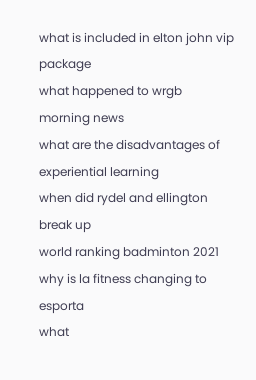what is included in elton john vip package
what happened to wrgb morning news
what are the disadvantages of experiential learning
when did rydel and ellington break up
world ranking badminton 2021
why is la fitness changing to esporta
what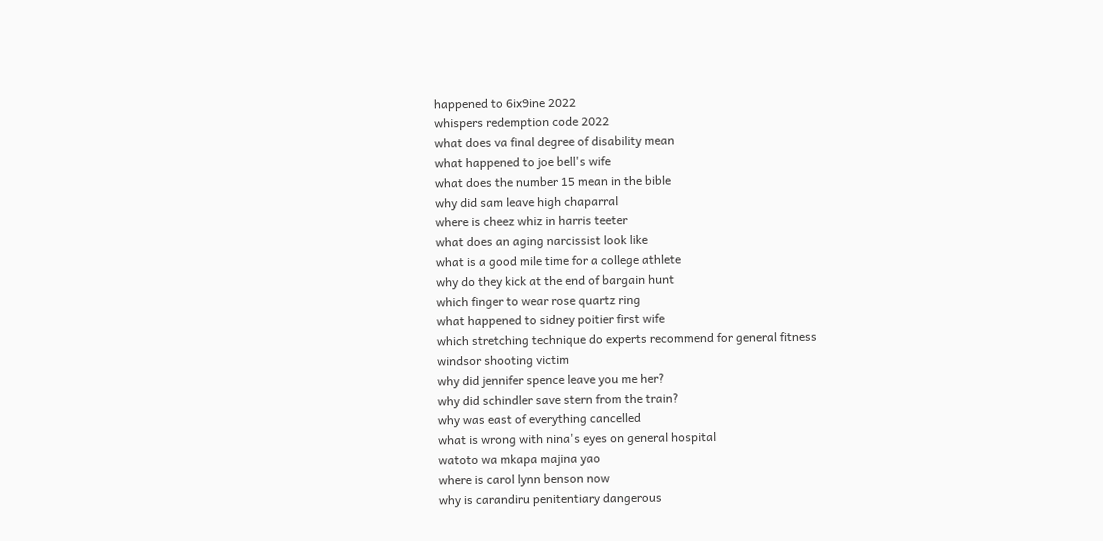happened to 6ix9ine 2022
whispers redemption code 2022
what does va final degree of disability mean
what happened to joe bell's wife
what does the number 15 mean in the bible
why did sam leave high chaparral
where is cheez whiz in harris teeter
what does an aging narcissist look like
what is a good mile time for a college athlete
why do they kick at the end of bargain hunt
which finger to wear rose quartz ring
what happened to sidney poitier first wife
which stretching technique do experts recommend for general fitness
windsor shooting victim
why did jennifer spence leave you me her?
why did schindler save stern from the train?
why was east of everything cancelled
what is wrong with nina's eyes on general hospital
watoto wa mkapa majina yao
where is carol lynn benson now
why is carandiru penitentiary dangerous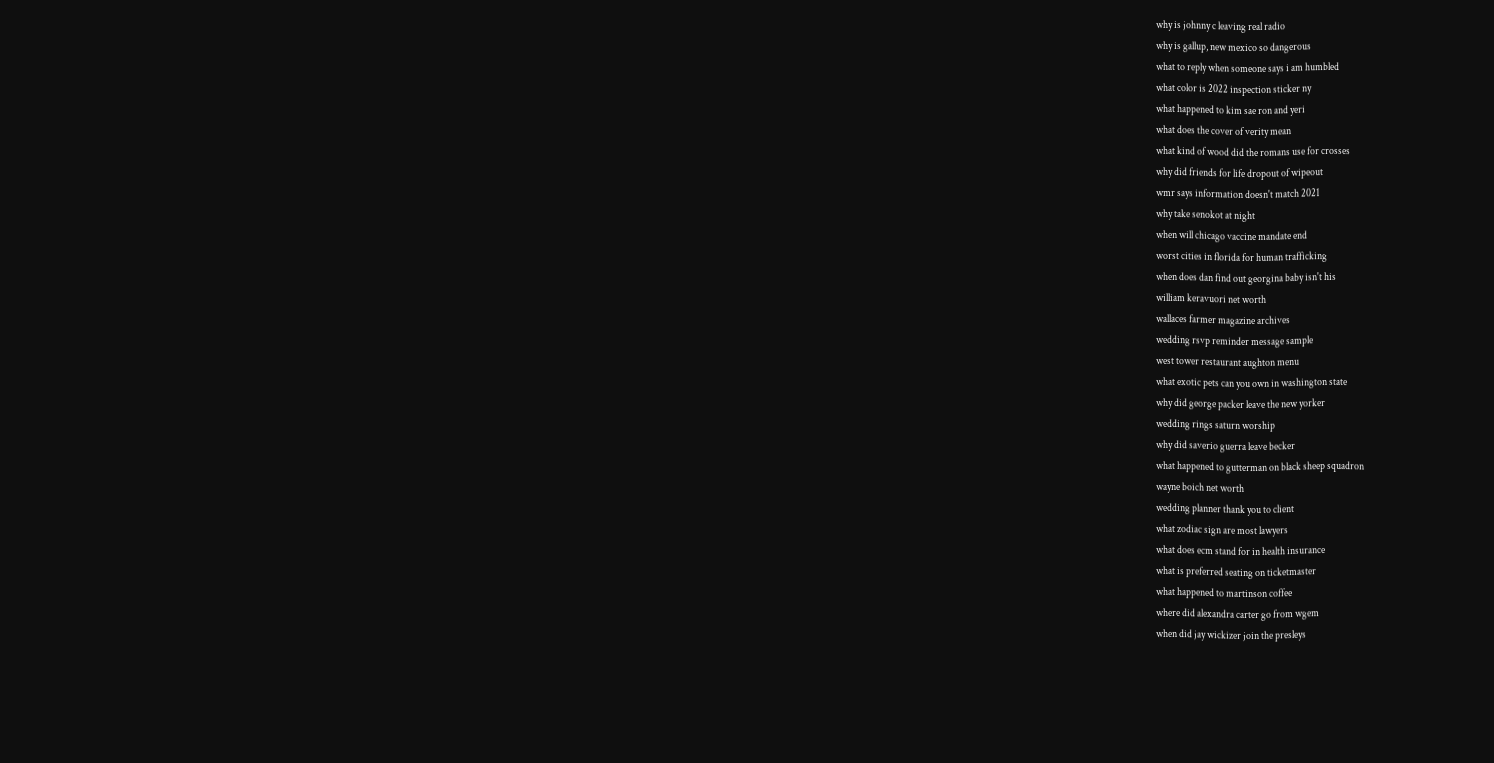why is johnny c leaving real radio
why is gallup, new mexico so dangerous
what to reply when someone says i am humbled
what color is 2022 inspection sticker ny
what happened to kim sae ron and yeri
what does the cover of verity mean
what kind of wood did the romans use for crosses
why did friends for life dropout of wipeout
wmr says information doesn't match 2021
why take senokot at night
when will chicago vaccine mandate end
worst cities in florida for human trafficking
when does dan find out georgina baby isn't his
william keravuori net worth
wallaces farmer magazine archives
wedding rsvp reminder message sample
west tower restaurant aughton menu
what exotic pets can you own in washington state
why did george packer leave the new yorker
wedding rings saturn worship
why did saverio guerra leave becker
what happened to gutterman on black sheep squadron
wayne boich net worth
wedding planner thank you to client
what zodiac sign are most lawyers
what does ecm stand for in health insurance
what is preferred seating on ticketmaster
what happened to martinson coffee
where did alexandra carter go from wgem
when did jay wickizer join the presleys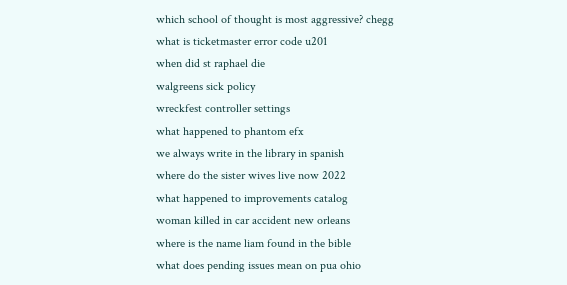which school of thought is most aggressive? chegg
what is ticketmaster error code u201
when did st raphael die
walgreens sick policy
wreckfest controller settings
what happened to phantom efx
we always write in the library in spanish
where do the sister wives live now 2022
what happened to improvements catalog
woman killed in car accident new orleans
where is the name liam found in the bible
what does pending issues mean on pua ohio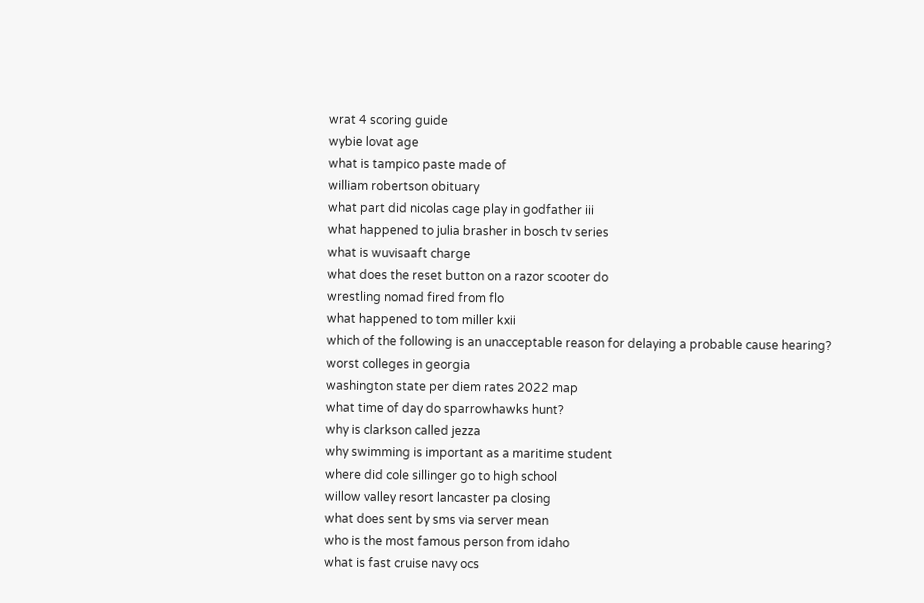wrat 4 scoring guide
wybie lovat age
what is tampico paste made of
william robertson obituary
what part did nicolas cage play in godfather iii
what happened to julia brasher in bosch tv series
what is wuvisaaft charge
what does the reset button on a razor scooter do
wrestling nomad fired from flo
what happened to tom miller kxii
which of the following is an unacceptable reason for delaying a probable cause hearing?
worst colleges in georgia
washington state per diem rates 2022 map
what time of day do sparrowhawks hunt?
why is clarkson called jezza
why swimming is important as a maritime student
where did cole sillinger go to high school
willow valley resort lancaster pa closing
what does sent by sms via server mean
who is the most famous person from idaho
what is fast cruise navy ocs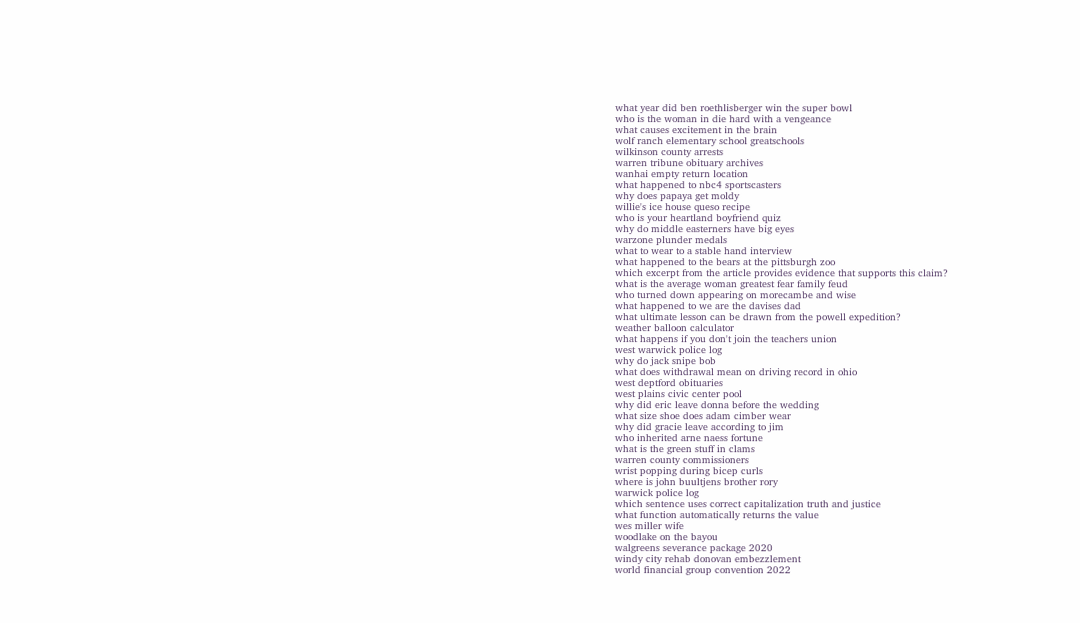what year did ben roethlisberger win the super bowl
who is the woman in die hard with a vengeance
what causes excitement in the brain
wolf ranch elementary school greatschools
wilkinson county arrests
warren tribune obituary archives
wanhai empty return location
what happened to nbc4 sportscasters
why does papaya get moldy
willie's ice house queso recipe
who is your heartland boyfriend quiz
why do middle easterners have big eyes
warzone plunder medals
what to wear to a stable hand interview
what happened to the bears at the pittsburgh zoo
which excerpt from the article provides evidence that supports this claim?
what is the average woman greatest fear family feud
who turned down appearing on morecambe and wise
what happened to we are the davises dad
what ultimate lesson can be drawn from the powell expedition?
weather balloon calculator
what happens if you don't join the teachers union
west warwick police log
why do jack snipe bob
what does withdrawal mean on driving record in ohio
west deptford obituaries
west plains civic center pool
why did eric leave donna before the wedding
what size shoe does adam cimber wear
why did gracie leave according to jim
who inherited arne naess fortune
what is the green stuff in clams
warren county commissioners
wrist popping during bicep curls
where is john buultjens brother rory
warwick police log
which sentence uses correct capitalization truth and justice
what function automatically returns the value
wes miller wife
woodlake on the bayou
walgreens severance package 2020
windy city rehab donovan embezzlement
world financial group convention 2022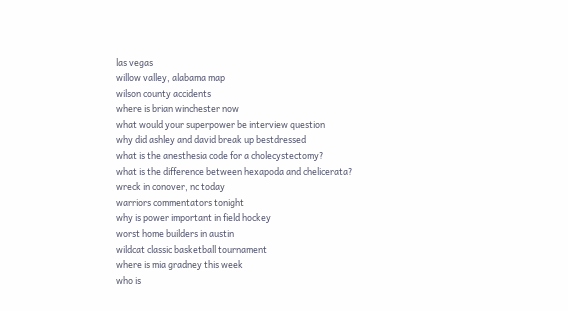las vegas
willow valley, alabama map
wilson county accidents
where is brian winchester now
what would your superpower be interview question
why did ashley and david break up bestdressed
what is the anesthesia code for a cholecystectomy?
what is the difference between hexapoda and chelicerata?
wreck in conover, nc today
warriors commentators tonight
why is power important in field hockey
worst home builders in austin
wildcat classic basketball tournament
where is mia gradney this week
who is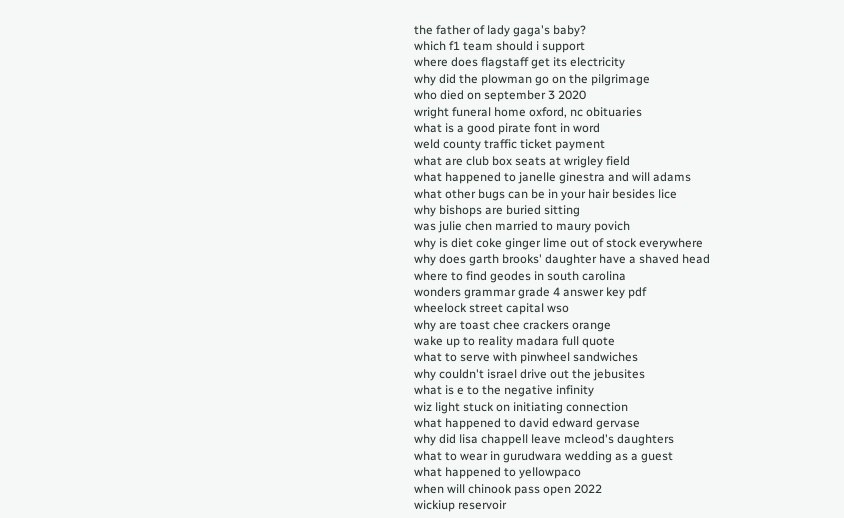the father of lady gaga's baby?
which f1 team should i support
where does flagstaff get its electricity
why did the plowman go on the pilgrimage
who died on september 3 2020
wright funeral home oxford, nc obituaries
what is a good pirate font in word
weld county traffic ticket payment
what are club box seats at wrigley field
what happened to janelle ginestra and will adams
what other bugs can be in your hair besides lice
why bishops are buried sitting
was julie chen married to maury povich
why is diet coke ginger lime out of stock everywhere
why does garth brooks' daughter have a shaved head
where to find geodes in south carolina
wonders grammar grade 4 answer key pdf
wheelock street capital wso
why are toast chee crackers orange
wake up to reality madara full quote
what to serve with pinwheel sandwiches
why couldn't israel drive out the jebusites
what is e to the negative infinity
wiz light stuck on initiating connection
what happened to david edward gervase
why did lisa chappell leave mcleod's daughters
what to wear in gurudwara wedding as a guest
what happened to yellowpaco
when will chinook pass open 2022
wickiup reservoir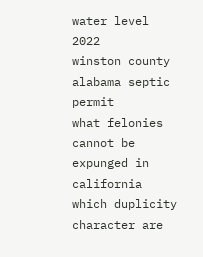water level 2022
winston county alabama septic permit
what felonies cannot be expunged in california
which duplicity character are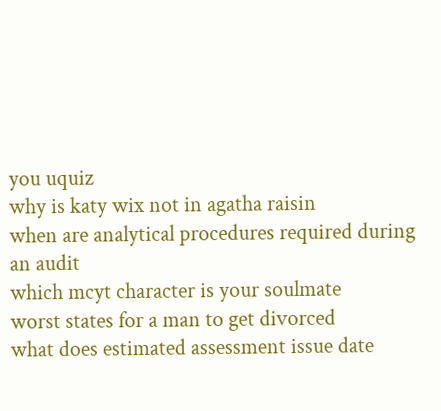you uquiz
why is katy wix not in agatha raisin
when are analytical procedures required during an audit
which mcyt character is your soulmate
worst states for a man to get divorced
what does estimated assessment issue date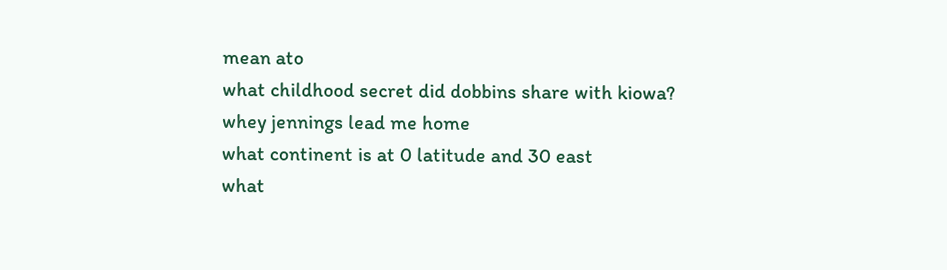mean ato
what childhood secret did dobbins share with kiowa?
whey jennings lead me home
what continent is at 0 latitude and 30 east
what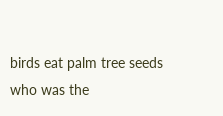birds eat palm tree seeds
who was the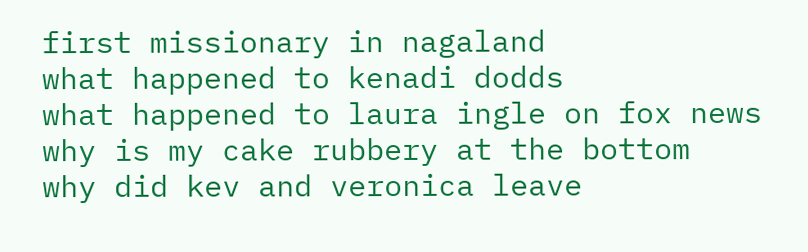first missionary in nagaland
what happened to kenadi dodds
what happened to laura ingle on fox news
why is my cake rubbery at the bottom
why did kev and veronica leave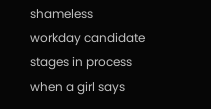shameless
workday candidate stages in process
when a girl says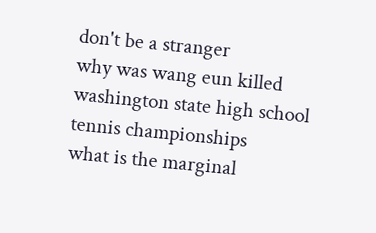don't be a stranger
why was wang eun killed
washington state high school tennis championships
what is the marginal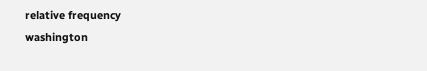relative frequency
washington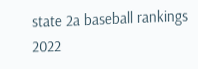state 2a baseball rankings 2022